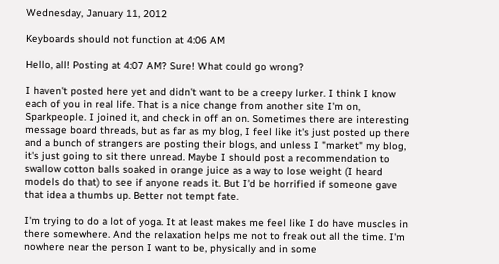Wednesday, January 11, 2012

Keyboards should not function at 4:06 AM

Hello, all! Posting at 4:07 AM? Sure! What could go wrong?

I haven't posted here yet and didn't want to be a creepy lurker. I think I know each of you in real life. That is a nice change from another site I'm on, Sparkpeople. I joined it, and check in off an on. Sometimes there are interesting message board threads, but as far as my blog, I feel like it's just posted up there and a bunch of strangers are posting their blogs, and unless I "market" my blog, it's just going to sit there unread. Maybe I should post a recommendation to swallow cotton balls soaked in orange juice as a way to lose weight (I heard models do that) to see if anyone reads it. But I'd be horrified if someone gave that idea a thumbs up. Better not tempt fate.

I'm trying to do a lot of yoga. It at least makes me feel like I do have muscles in there somewhere. And the relaxation helps me not to freak out all the time. I'm nowhere near the person I want to be, physically and in some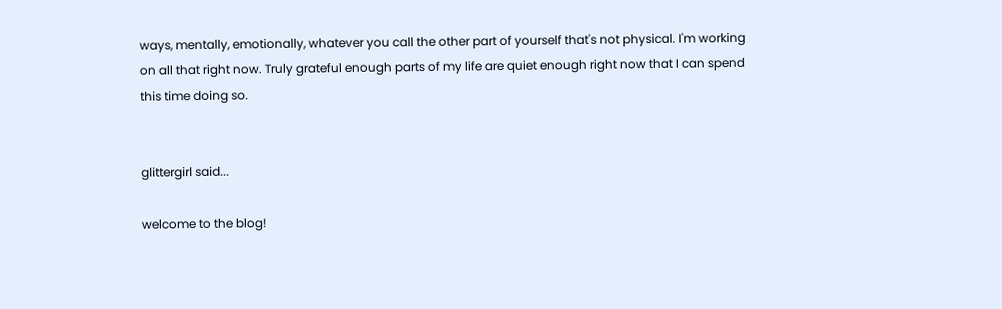ways, mentally, emotionally, whatever you call the other part of yourself that's not physical. I'm working on all that right now. Truly grateful enough parts of my life are quiet enough right now that I can spend this time doing so.


glittergirl said...

welcome to the blog!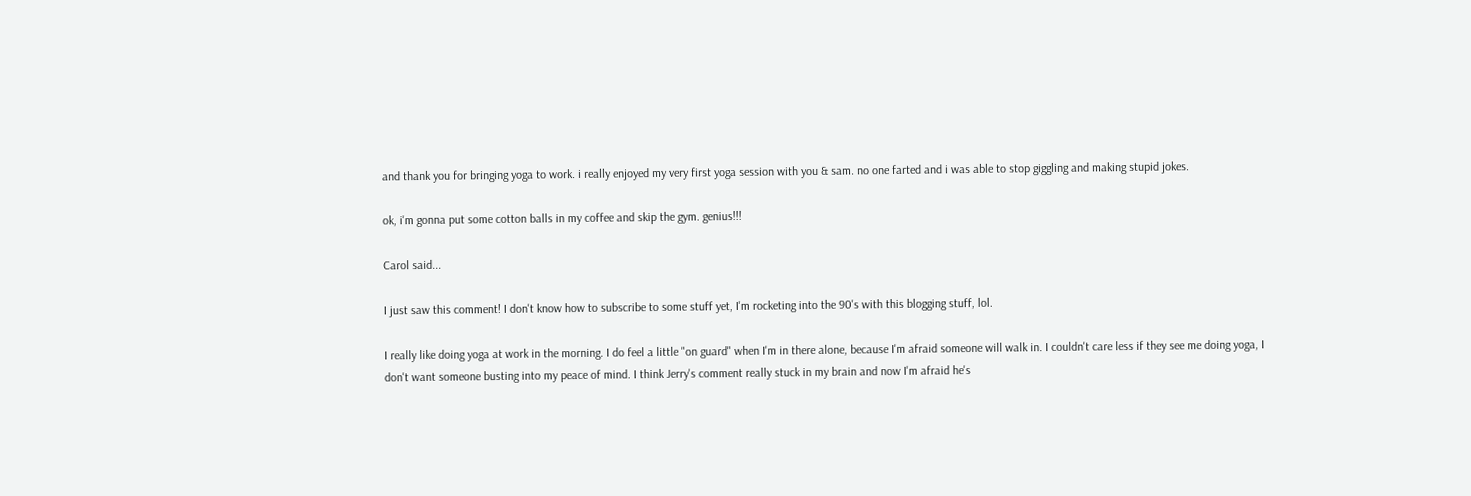and thank you for bringing yoga to work. i really enjoyed my very first yoga session with you & sam. no one farted and i was able to stop giggling and making stupid jokes.

ok, i'm gonna put some cotton balls in my coffee and skip the gym. genius!!!

Carol said...

I just saw this comment! I don't know how to subscribe to some stuff yet, I'm rocketing into the 90's with this blogging stuff, lol.

I really like doing yoga at work in the morning. I do feel a little "on guard" when I'm in there alone, because I'm afraid someone will walk in. I couldn't care less if they see me doing yoga, I don't want someone busting into my peace of mind. I think Jerry's comment really stuck in my brain and now I'm afraid he's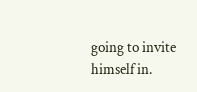going to invite himself in.